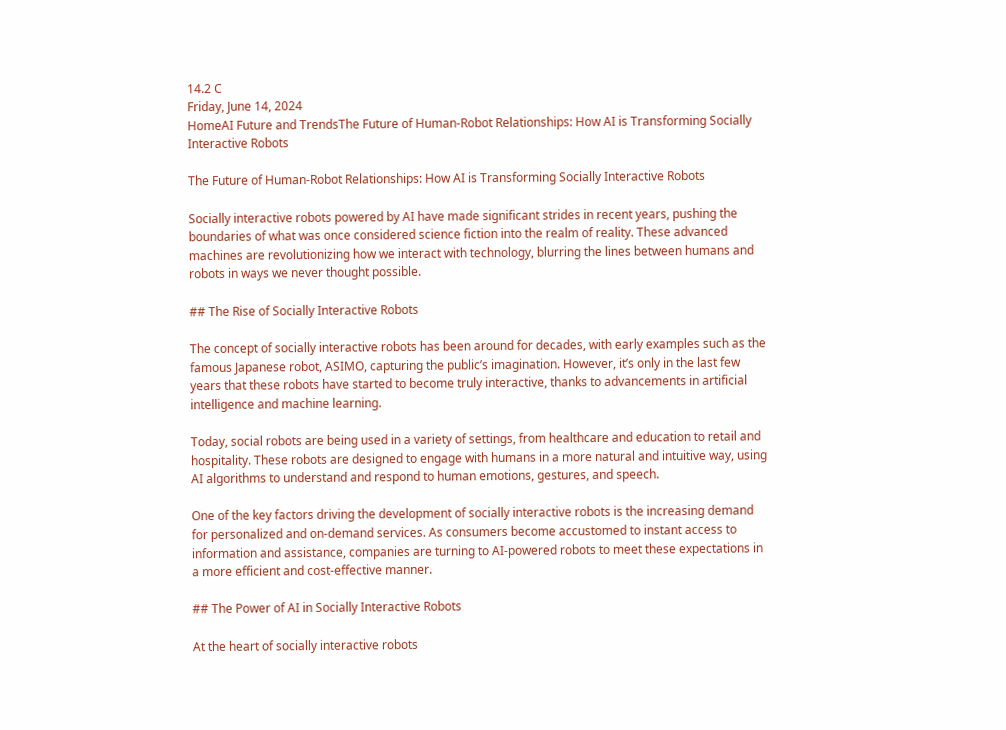14.2 C
Friday, June 14, 2024
HomeAI Future and TrendsThe Future of Human-Robot Relationships: How AI is Transforming Socially Interactive Robots

The Future of Human-Robot Relationships: How AI is Transforming Socially Interactive Robots

Socially interactive robots powered by AI have made significant strides in recent years, pushing the boundaries of what was once considered science fiction into the realm of reality. These advanced machines are revolutionizing how we interact with technology, blurring the lines between humans and robots in ways we never thought possible.

## The Rise of Socially Interactive Robots

The concept of socially interactive robots has been around for decades, with early examples such as the famous Japanese robot, ASIMO, capturing the public’s imagination. However, it’s only in the last few years that these robots have started to become truly interactive, thanks to advancements in artificial intelligence and machine learning.

Today, social robots are being used in a variety of settings, from healthcare and education to retail and hospitality. These robots are designed to engage with humans in a more natural and intuitive way, using AI algorithms to understand and respond to human emotions, gestures, and speech.

One of the key factors driving the development of socially interactive robots is the increasing demand for personalized and on-demand services. As consumers become accustomed to instant access to information and assistance, companies are turning to AI-powered robots to meet these expectations in a more efficient and cost-effective manner.

## The Power of AI in Socially Interactive Robots

At the heart of socially interactive robots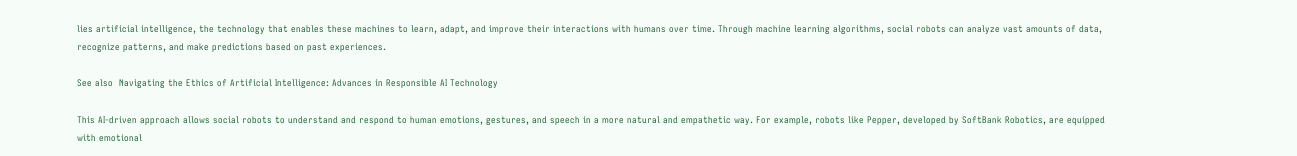lies artificial intelligence, the technology that enables these machines to learn, adapt, and improve their interactions with humans over time. Through machine learning algorithms, social robots can analyze vast amounts of data, recognize patterns, and make predictions based on past experiences.

See also  Navigating the Ethics of Artificial Intelligence: Advances in Responsible AI Technology

This AI-driven approach allows social robots to understand and respond to human emotions, gestures, and speech in a more natural and empathetic way. For example, robots like Pepper, developed by SoftBank Robotics, are equipped with emotional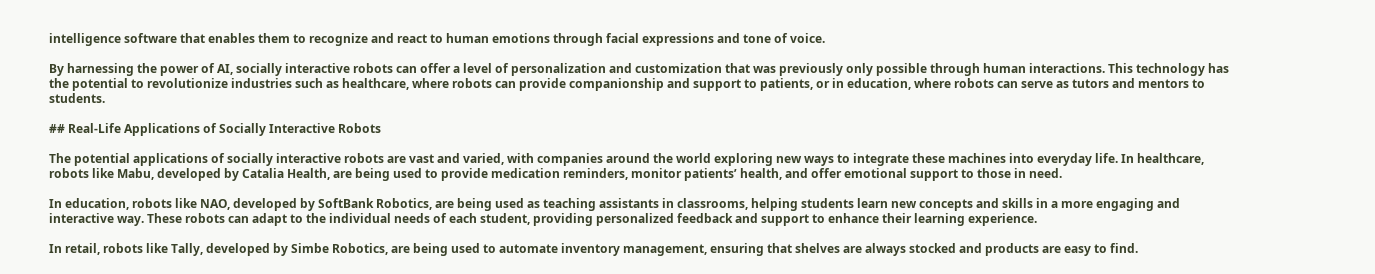intelligence software that enables them to recognize and react to human emotions through facial expressions and tone of voice.

By harnessing the power of AI, socially interactive robots can offer a level of personalization and customization that was previously only possible through human interactions. This technology has the potential to revolutionize industries such as healthcare, where robots can provide companionship and support to patients, or in education, where robots can serve as tutors and mentors to students.

## Real-Life Applications of Socially Interactive Robots

The potential applications of socially interactive robots are vast and varied, with companies around the world exploring new ways to integrate these machines into everyday life. In healthcare, robots like Mabu, developed by Catalia Health, are being used to provide medication reminders, monitor patients’ health, and offer emotional support to those in need.

In education, robots like NAO, developed by SoftBank Robotics, are being used as teaching assistants in classrooms, helping students learn new concepts and skills in a more engaging and interactive way. These robots can adapt to the individual needs of each student, providing personalized feedback and support to enhance their learning experience.

In retail, robots like Tally, developed by Simbe Robotics, are being used to automate inventory management, ensuring that shelves are always stocked and products are easy to find.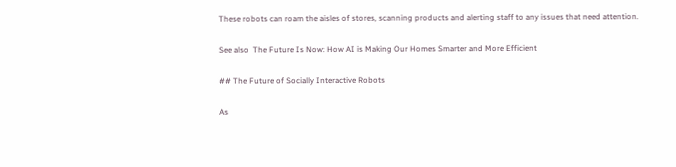These robots can roam the aisles of stores, scanning products and alerting staff to any issues that need attention.

See also  The Future Is Now: How AI is Making Our Homes Smarter and More Efficient

## The Future of Socially Interactive Robots

As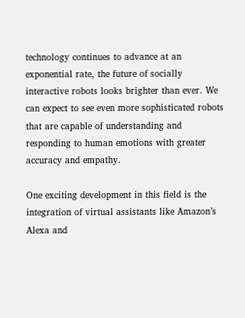technology continues to advance at an exponential rate, the future of socially interactive robots looks brighter than ever. We can expect to see even more sophisticated robots that are capable of understanding and responding to human emotions with greater accuracy and empathy.

One exciting development in this field is the integration of virtual assistants like Amazon’s Alexa and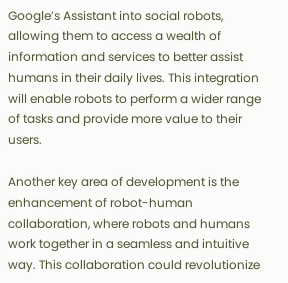Google’s Assistant into social robots, allowing them to access a wealth of information and services to better assist humans in their daily lives. This integration will enable robots to perform a wider range of tasks and provide more value to their users.

Another key area of development is the enhancement of robot-human collaboration, where robots and humans work together in a seamless and intuitive way. This collaboration could revolutionize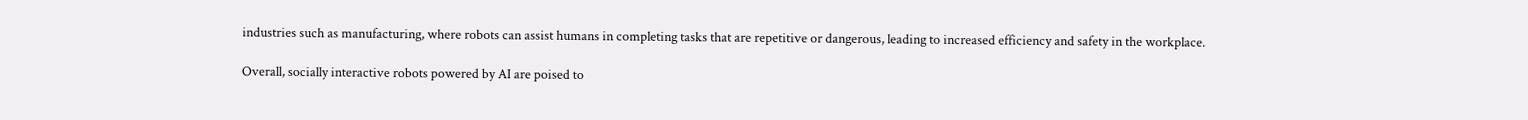industries such as manufacturing, where robots can assist humans in completing tasks that are repetitive or dangerous, leading to increased efficiency and safety in the workplace.

Overall, socially interactive robots powered by AI are poised to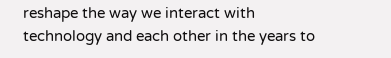reshape the way we interact with technology and each other in the years to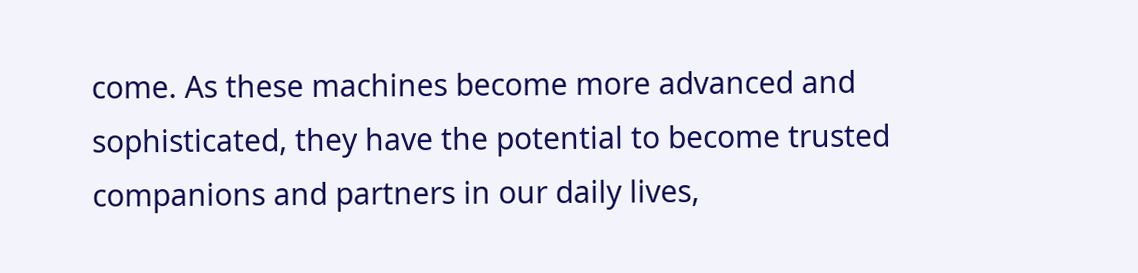come. As these machines become more advanced and sophisticated, they have the potential to become trusted companions and partners in our daily lives,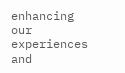enhancing our experiences and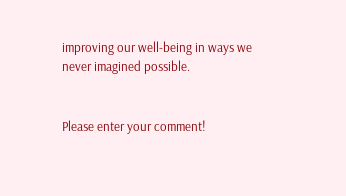improving our well-being in ways we never imagined possible.


Please enter your comment!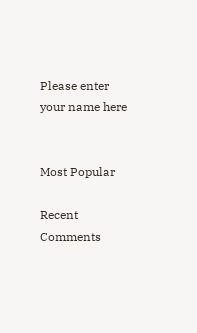Please enter your name here


Most Popular

Recent Comments